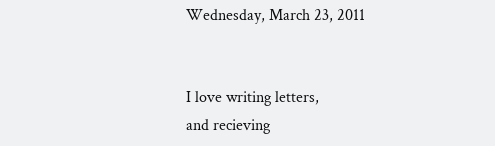Wednesday, March 23, 2011


I love writing letters,
and recieving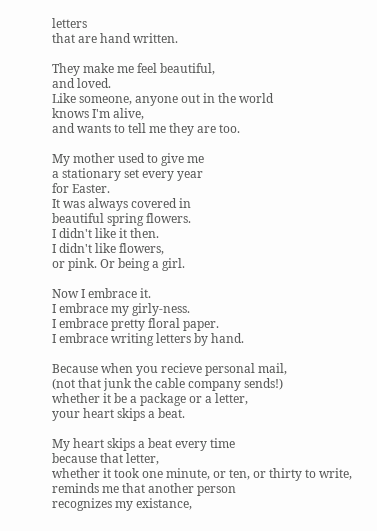letters
that are hand written.

They make me feel beautiful,
and loved.
Like someone, anyone out in the world
knows I'm alive,
and wants to tell me they are too.

My mother used to give me
a stationary set every year
for Easter.
It was always covered in
beautiful spring flowers.
I didn't like it then.
I didn't like flowers,
or pink. Or being a girl.

Now I embrace it.
I embrace my girly-ness.
I embrace pretty floral paper.
I embrace writing letters by hand.

Because when you recieve personal mail,
(not that junk the cable company sends!)
whether it be a package or a letter,
your heart skips a beat.

My heart skips a beat every time
because that letter,
whether it took one minute, or ten, or thirty to write,
reminds me that another person
recognizes my existance,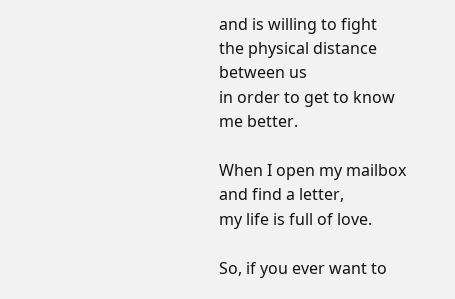and is willing to fight
the physical distance between us
in order to get to know me better.

When I open my mailbox and find a letter,
my life is full of love.

So, if you ever want to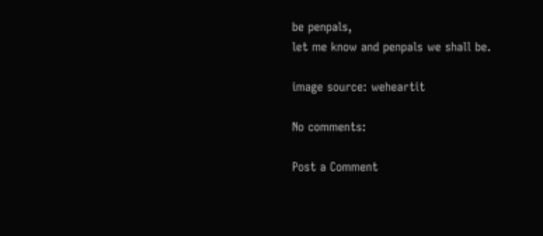be penpals,
let me know and penpals we shall be.

image source: weheartit

No comments:

Post a Comment